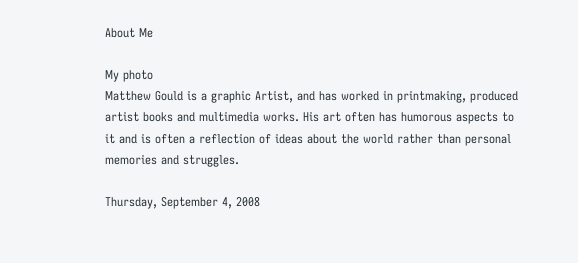About Me

My photo
Matthew Gould is a graphic Artist, and has worked in printmaking, produced artist books and multimedia works. His art often has humorous aspects to it and is often a reflection of ideas about the world rather than personal memories and struggles.

Thursday, September 4, 2008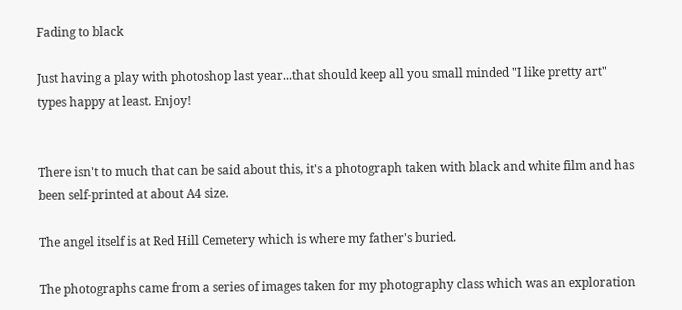Fading to black

Just having a play with photoshop last year...that should keep all you small minded "I like pretty art" types happy at least. Enjoy!


There isn't to much that can be said about this, it's a photograph taken with black and white film and has been self-printed at about A4 size.

The angel itself is at Red Hill Cemetery which is where my father's buried.

The photographs came from a series of images taken for my photography class which was an exploration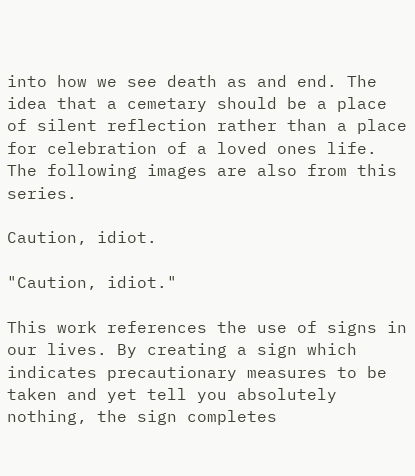into how we see death as and end. The idea that a cemetary should be a place of silent reflection rather than a place for celebration of a loved ones life. The following images are also from this series.

Caution, idiot.

"Caution, idiot."

This work references the use of signs in our lives. By creating a sign which indicates precautionary measures to be taken and yet tell you absolutely nothing, the sign completes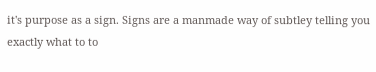it's purpose as a sign. Signs are a manmade way of subtley telling you exactly what to to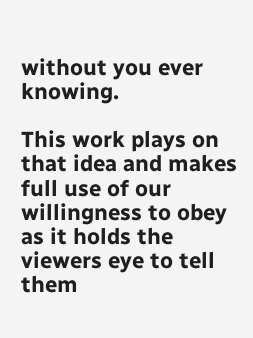without you ever knowing.

This work plays on that idea and makes full use of our willingness to obey as it holds the viewers eye to tell them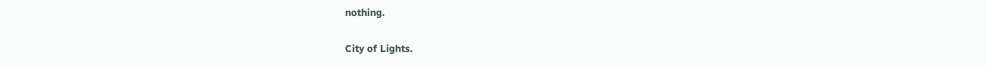nothing.

City of Lights.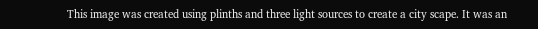This image was created using plinths and three light sources to create a city scape. It was an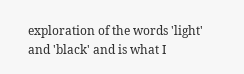exploration of the words 'light' and 'black' and is what I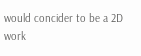would concider to be a 2D work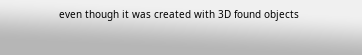even though it was created with 3D found objects